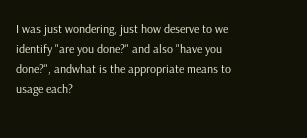I was just wondering, just how deserve to we identify "are you done?" and also "have you done?", andwhat is the appropriate means to usage each?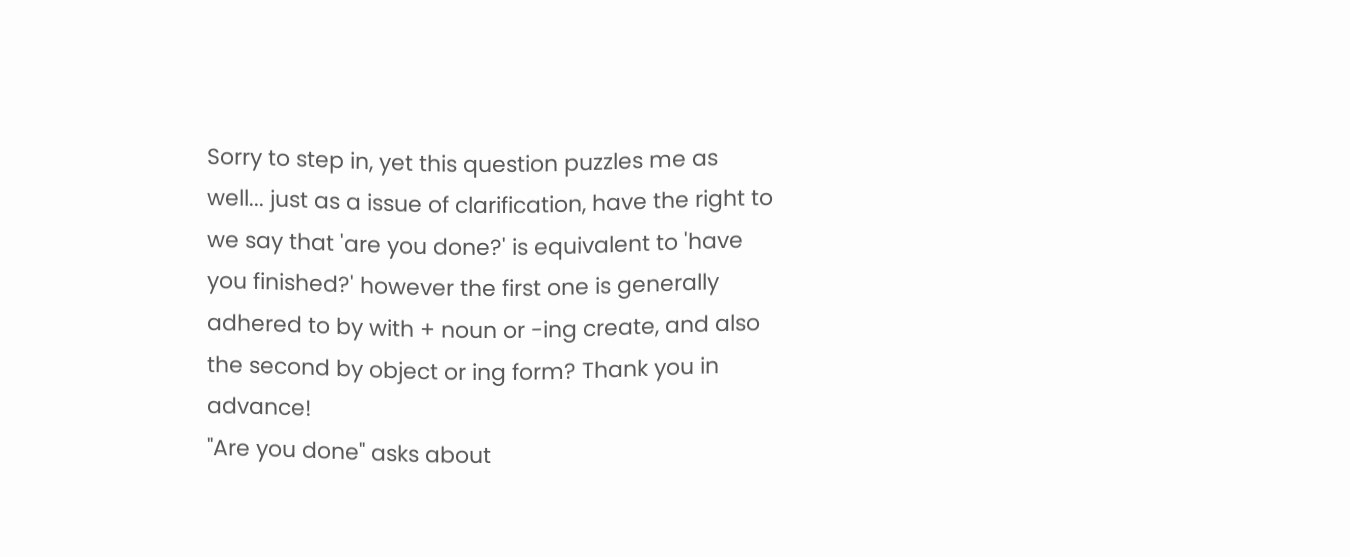Sorry to step in, yet this question puzzles me as well... just as a issue of clarification, have the right to we say that 'are you done?' is equivalent to 'have you finished?' however the first one is generally adhered to by with + noun or -ing create, and also the second by object or ing form? Thank you in advance!
"Are you done" asks about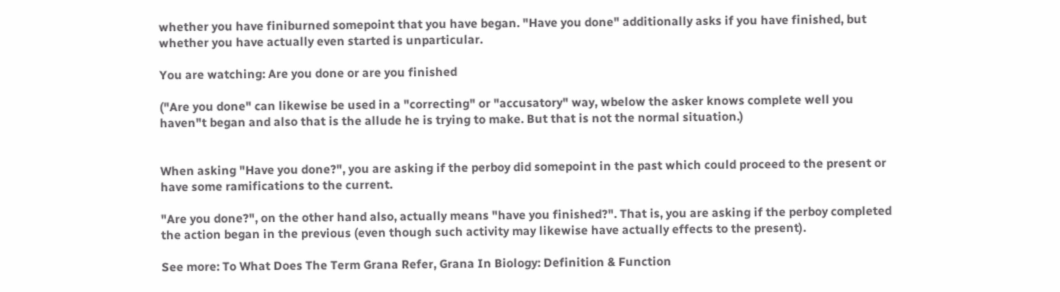whether you have finiburned somepoint that you have began. "Have you done" additionally asks if you have finished, but whether you have actually even started is unparticular.

You are watching: Are you done or are you finished

("Are you done" can likewise be used in a "correcting" or "accusatory" way, wbelow the asker knows complete well you haven"t began and also that is the allude he is trying to make. But that is not the normal situation.)


When asking "Have you done?", you are asking if the perboy did somepoint in the past which could proceed to the present or have some ramifications to the current.

"Are you done?", on the other hand also, actually means "have you finished?". That is, you are asking if the perboy completed the action began in the previous (even though such activity may likewise have actually effects to the present).

See more: To What Does The Term Grana Refer, Grana In Biology: Definition & Function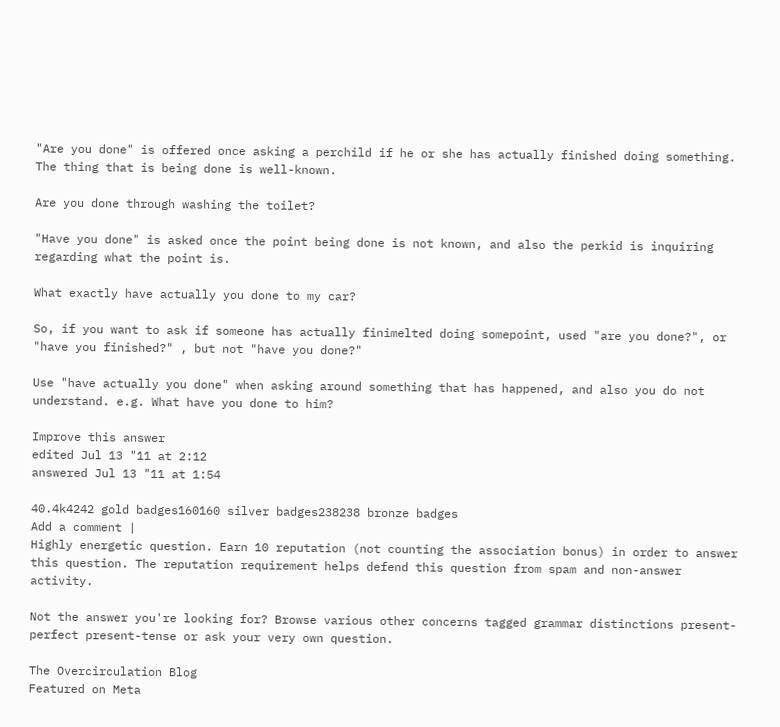"Are you done" is offered once asking a perchild if he or she has actually finished doing something. The thing that is being done is well-known.

Are you done through washing the toilet?

"Have you done" is asked once the point being done is not known, and also the perkid is inquiring regarding what the point is.

What exactly have actually you done to my car?

So, if you want to ask if someone has actually finimelted doing somepoint, used "are you done?", or "have you finished?" , but not "have you done?"

Use "have actually you done" when asking around something that has happened, and also you do not understand. e.g. What have you done to him?

Improve this answer
edited Jul 13 "11 at 2:12
answered Jul 13 "11 at 1:54

40.4k4242 gold badges160160 silver badges238238 bronze badges
Add a comment |
Highly energetic question. Earn 10 reputation (not counting the association bonus) in order to answer this question. The reputation requirement helps defend this question from spam and non-answer activity.

Not the answer you're looking for? Browse various other concerns tagged grammar distinctions present-perfect present-tense or ask your very own question.

The Overcirculation Blog
Featured on Meta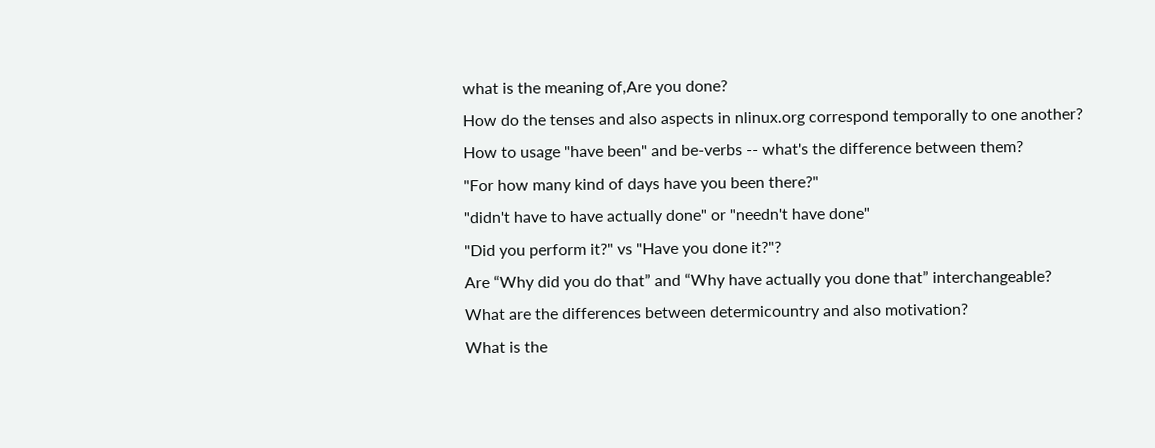what is the meaning of,Are you done?
How do the tenses and also aspects in nlinux.org correspond temporally to one another?
How to usage "have been" and be-verbs -- what's the difference between them?
"For how many kind of days have you been there?"
"didn't have to have actually done" or "needn't have done"
"Did you perform it?" vs "Have you done it?"?
Are “Why did you do that” and “Why have actually you done that” interchangeable?
What are the differences between determicountry and also motivation?
What is the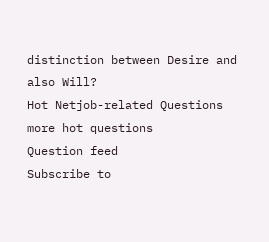distinction between Desire and also Will?
Hot Netjob-related Questions more hot questions
Question feed
Subscribe to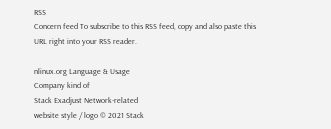RSS
Concern feed To subscribe to this RSS feed, copy and also paste this URL right into your RSS reader.

nlinux.org Language & Usage
Company kind of
Stack Exadjust Network-related
website style / logo © 2021 Stack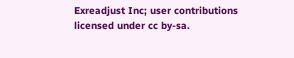Exreadjust Inc; user contributions licensed under cc by-sa.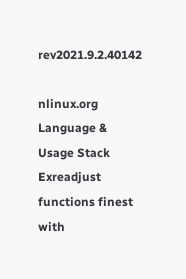rev2021.9.2.40142

nlinux.org Language & Usage Stack Exreadjust functions finest with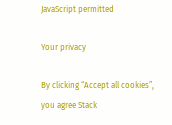JavaScript permitted

Your privacy

By clicking “Accept all cookies”, you agree Stack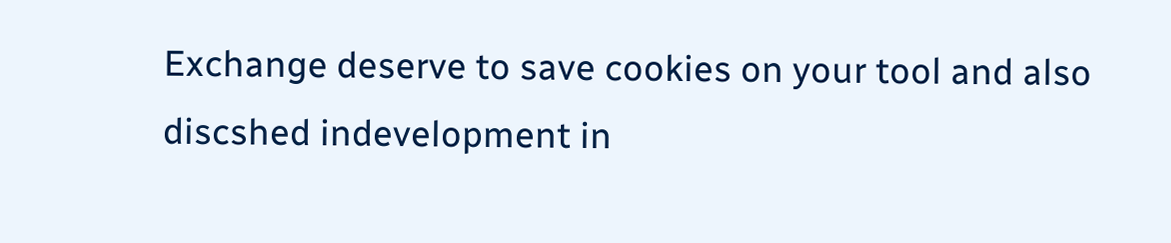Exchange deserve to save cookies on your tool and also discshed indevelopment in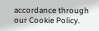accordance through our Cookie Policy.